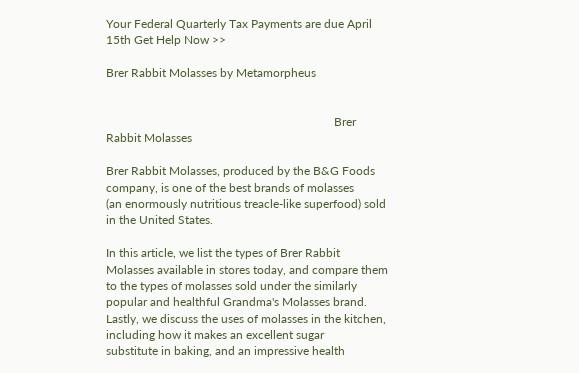Your Federal Quarterly Tax Payments are due April 15th Get Help Now >>

Brer Rabbit Molasses by Metamorpheus


                                                                            Brer Rabbit Molasses

Brer Rabbit Molasses, produced by the B&G Foods company, is one of the best brands of molasses
(an enormously nutritious treacle-like superfood) sold in the United States.

In this article, we list the types of Brer Rabbit Molasses available in stores today, and compare them
to the types of molasses sold under the similarly popular and healthful Grandma's Molasses brand.
Lastly, we discuss the uses of molasses in the kitchen, including how it makes an excellent sugar
substitute in baking, and an impressive health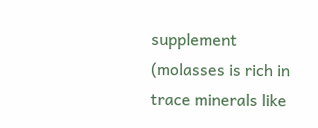supplement (molasses is rich in trace minerals like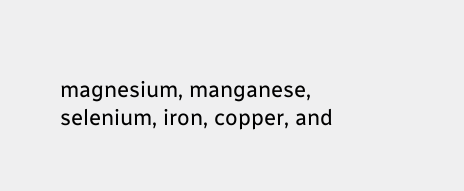magnesium, manganese, selenium, iron, copper, and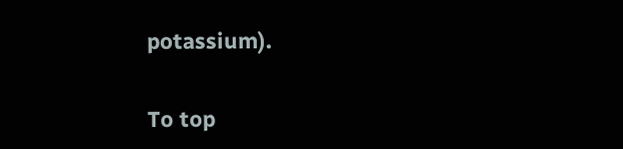potassium).


To top